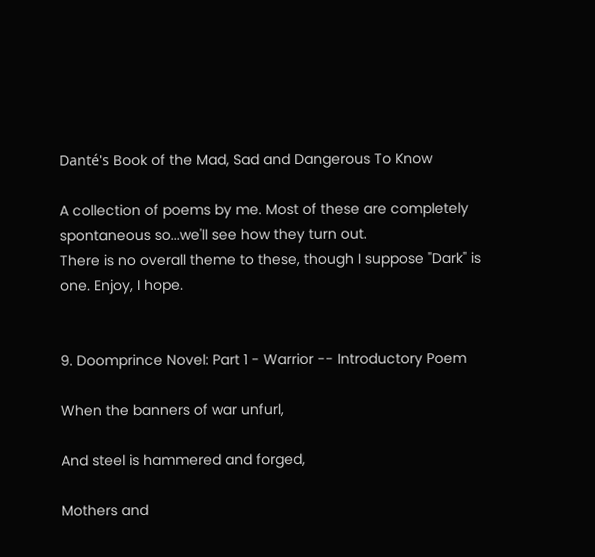Danté's Book of the Mad, Sad and Dangerous To Know

A collection of poems by me. Most of these are completely spontaneous so...we'll see how they turn out.
There is no overall theme to these, though I suppose "Dark" is one. Enjoy, I hope.


9. Doomprince Novel: Part 1 - Warrior -- Introductory Poem

When the banners of war unfurl,

And steel is hammered and forged,

Mothers and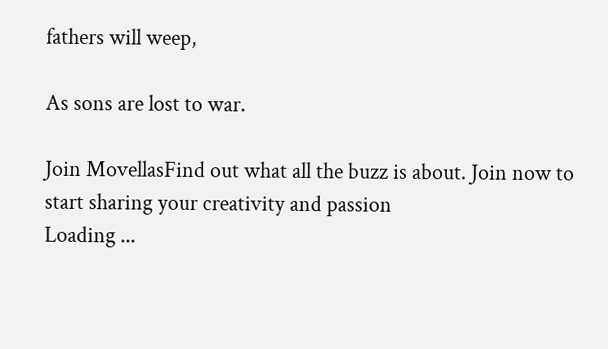fathers will weep,

As sons are lost to war.

Join MovellasFind out what all the buzz is about. Join now to start sharing your creativity and passion
Loading ...